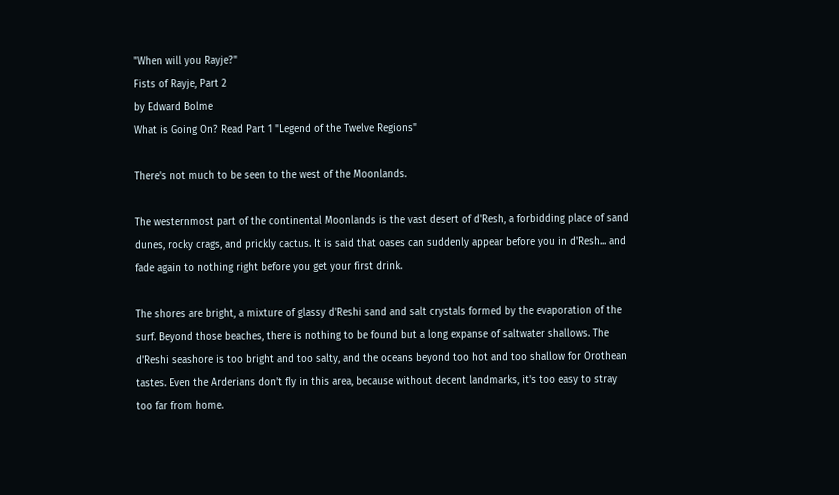"When will you Rayje?"
Fists of Rayje, Part 2
by Edward Bolme
What is Going On? Read Part 1 "Legend of the Twelve Regions"

There's not much to be seen to the west of the Moonlands.

The westernmost part of the continental Moonlands is the vast desert of d'Resh, a forbidding place of sand dunes, rocky crags, and prickly cactus. It is said that oases can suddenly appear before you in d'Resh... and fade again to nothing right before you get your first drink.

The shores are bright, a mixture of glassy d'Reshi sand and salt crystals formed by the evaporation of the surf. Beyond those beaches, there is nothing to be found but a long expanse of saltwater shallows. The d'Reshi seashore is too bright and too salty, and the oceans beyond too hot and too shallow for Orothean tastes. Even the Arderians don't fly in this area, because without decent landmarks, it's too easy to stray too far from home.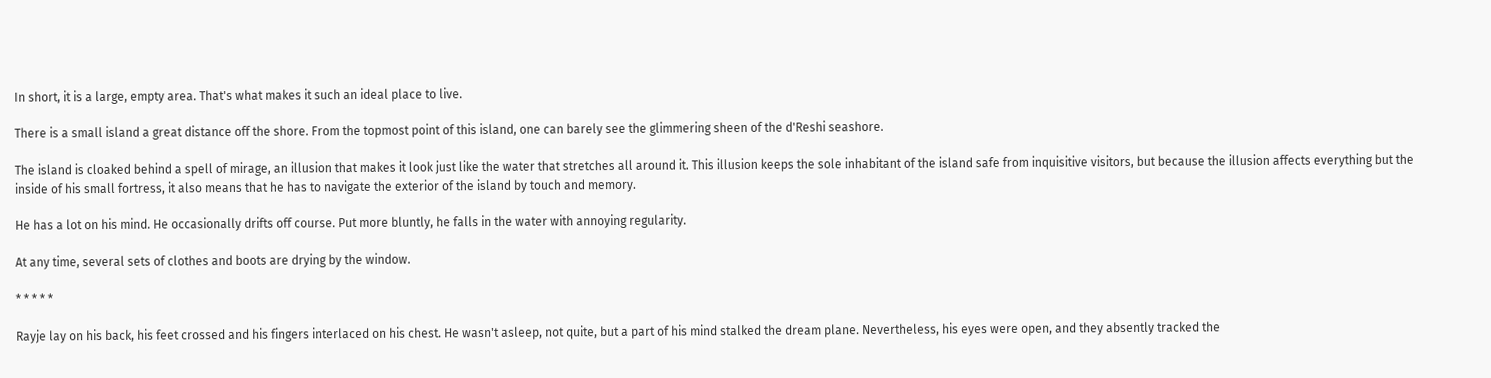In short, it is a large, empty area. That's what makes it such an ideal place to live.

There is a small island a great distance off the shore. From the topmost point of this island, one can barely see the glimmering sheen of the d'Reshi seashore.

The island is cloaked behind a spell of mirage, an illusion that makes it look just like the water that stretches all around it. This illusion keeps the sole inhabitant of the island safe from inquisitive visitors, but because the illusion affects everything but the inside of his small fortress, it also means that he has to navigate the exterior of the island by touch and memory.

He has a lot on his mind. He occasionally drifts off course. Put more bluntly, he falls in the water with annoying regularity.

At any time, several sets of clothes and boots are drying by the window.

* * * * *

Rayje lay on his back, his feet crossed and his fingers interlaced on his chest. He wasn't asleep, not quite, but a part of his mind stalked the dream plane. Nevertheless, his eyes were open, and they absently tracked the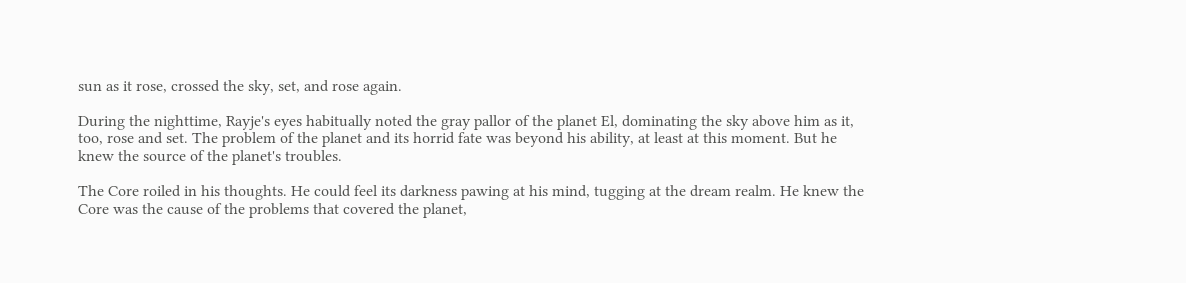sun as it rose, crossed the sky, set, and rose again.

During the nighttime, Rayje's eyes habitually noted the gray pallor of the planet El, dominating the sky above him as it, too, rose and set. The problem of the planet and its horrid fate was beyond his ability, at least at this moment. But he knew the source of the planet's troubles.

The Core roiled in his thoughts. He could feel its darkness pawing at his mind, tugging at the dream realm. He knew the Core was the cause of the problems that covered the planet,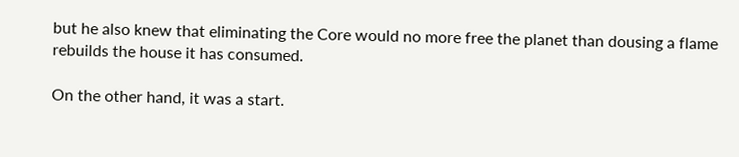but he also knew that eliminating the Core would no more free the planet than dousing a flame rebuilds the house it has consumed.

On the other hand, it was a start.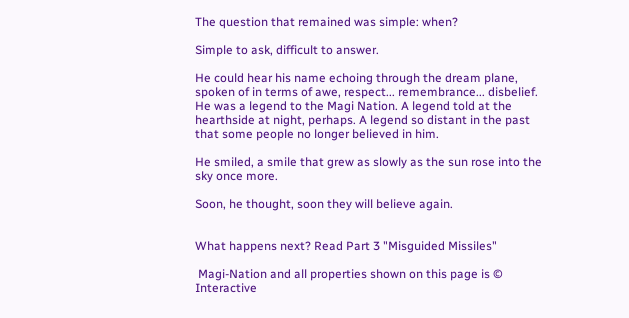The question that remained was simple: when?

Simple to ask, difficult to answer.

He could hear his name echoing through the dream plane, spoken of in terms of awe, respect... remembrance... disbelief. He was a legend to the Magi Nation. A legend told at the hearthside at night, perhaps. A legend so distant in the past that some people no longer believed in him.

He smiled, a smile that grew as slowly as the sun rose into the sky once more.

Soon, he thought, soon they will believe again.


What happens next? Read Part 3 "Misguided Missiles"

 Magi-Nation and all properties shown on this page is © Interactive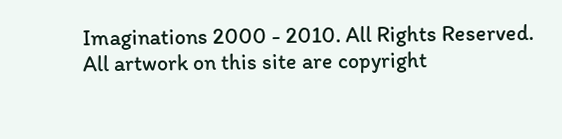Imaginations 2000 - 2010. All Rights Reserved.
All artwork on this site are copyright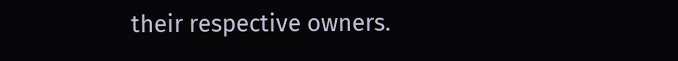their respective owners.